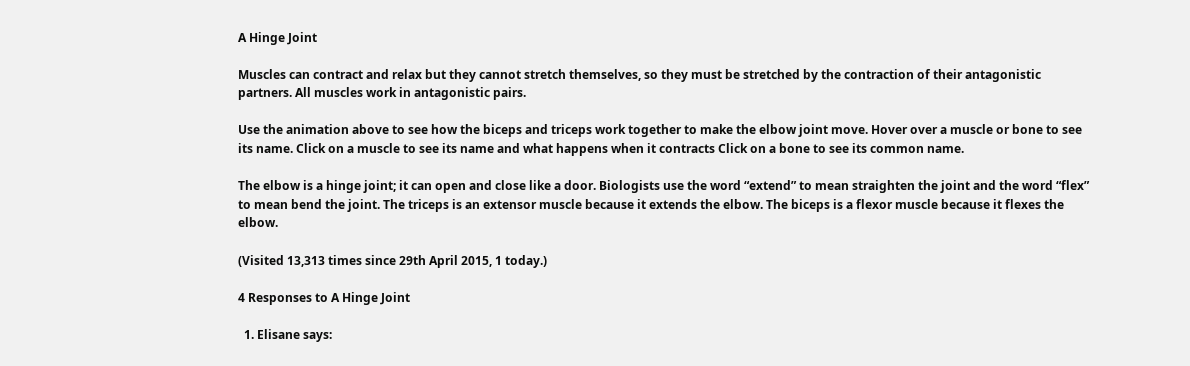A Hinge Joint

Muscles can contract and relax but they cannot stretch themselves, so they must be stretched by the contraction of their antagonistic partners. All muscles work in antagonistic pairs.

Use the animation above to see how the biceps and triceps work together to make the elbow joint move. Hover over a muscle or bone to see its name. Click on a muscle to see its name and what happens when it contracts Click on a bone to see its common name.

The elbow is a hinge joint; it can open and close like a door. Biologists use the word “extend” to mean straighten the joint and the word “flex” to mean bend the joint. The triceps is an extensor muscle because it extends the elbow. The biceps is a flexor muscle because it flexes the elbow.

(Visited 13,313 times since 29th April 2015, 1 today.)

4 Responses to A Hinge Joint

  1. Elisane says: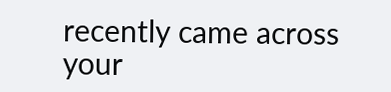recently came across your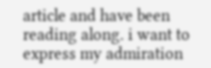article and have been reading along. i want to express my admiration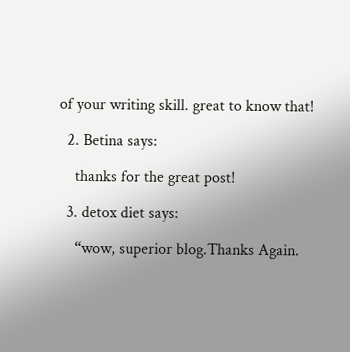of your writing skill. great to know that!

  2. Betina says:

    thanks for the great post!

  3. detox diet says:

    “wow, superior blog.Thanks Again.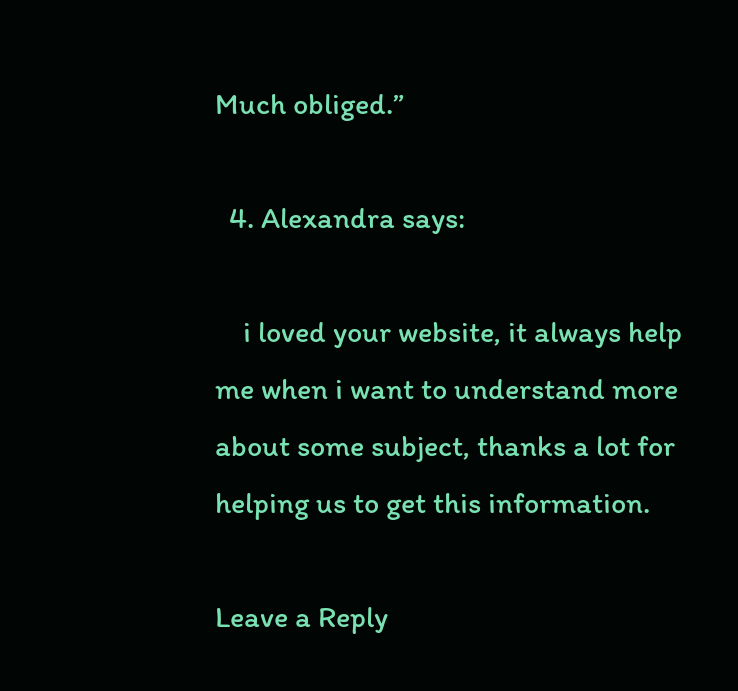Much obliged.”

  4. Alexandra says:

    i loved your website, it always help me when i want to understand more about some subject, thanks a lot for helping us to get this information.

Leave a Reply